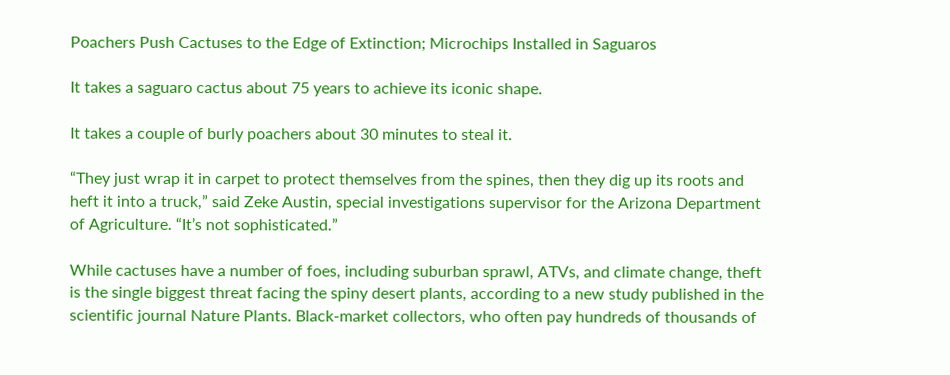Poachers Push Cactuses to the Edge of Extinction; Microchips Installed in Saguaros

It takes a saguaro cactus about 75 years to achieve its iconic shape.

It takes a couple of burly poachers about 30 minutes to steal it.

“They just wrap it in carpet to protect themselves from the spines, then they dig up its roots and heft it into a truck,” said Zeke Austin, special investigations supervisor for the Arizona Department of Agriculture. “It’s not sophisticated.”

While cactuses have a number of foes, including suburban sprawl, ATVs, and climate change, theft is the single biggest threat facing the spiny desert plants, according to a new study published in the scientific journal Nature Plants. Black-market collectors, who often pay hundreds of thousands of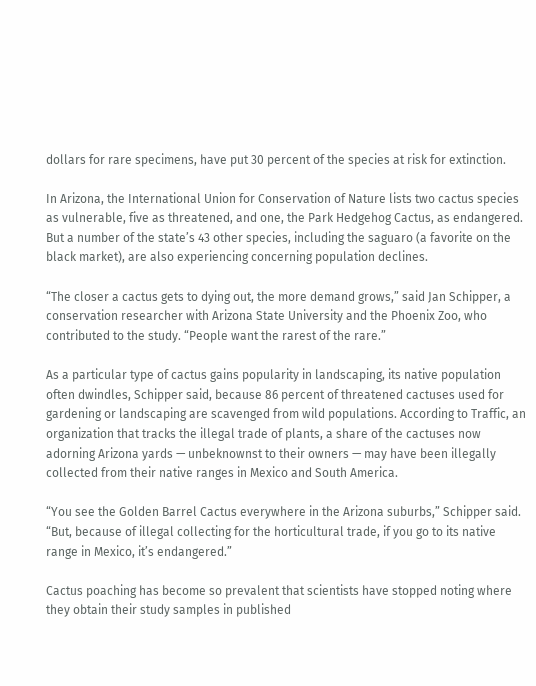dollars for rare specimens, have put 30 percent of the species at risk for extinction.

In Arizona, the International Union for Conservation of Nature lists two cactus species as vulnerable, five as threatened, and one, the Park Hedgehog Cactus, as endangered. But a number of the state’s 43 other species, including the saguaro (a favorite on the black market), are also experiencing concerning population declines.

“The closer a cactus gets to dying out, the more demand grows,” said Jan Schipper, a conservation researcher with Arizona State University and the Phoenix Zoo, who contributed to the study. “People want the rarest of the rare.”

As a particular type of cactus gains popularity in landscaping, its native population often dwindles, Schipper said, because 86 percent of threatened cactuses used for gardening or landscaping are scavenged from wild populations. According to Traffic, an organization that tracks the illegal trade of plants, a share of the cactuses now adorning Arizona yards — unbeknownst to their owners — may have been illegally collected from their native ranges in Mexico and South America.

“You see the Golden Barrel Cactus everywhere in the Arizona suburbs,” Schipper said. “But, because of illegal collecting for the horticultural trade, if you go to its native range in Mexico, it’s endangered.”

Cactus poaching has become so prevalent that scientists have stopped noting where they obtain their study samples in published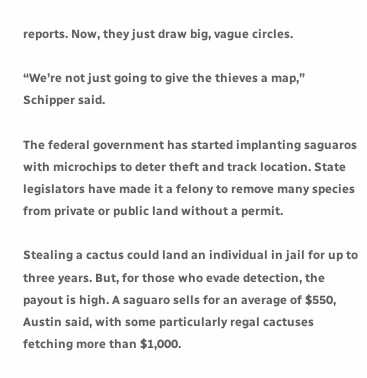reports. Now, they just draw big, vague circles.

“We’re not just going to give the thieves a map,” Schipper said.

The federal government has started implanting saguaros with microchips to deter theft and track location. State legislators have made it a felony to remove many species from private or public land without a permit.

Stealing a cactus could land an individual in jail for up to three years. But, for those who evade detection, the payout is high. A saguaro sells for an average of $550, Austin said, with some particularly regal cactuses fetching more than $1,000.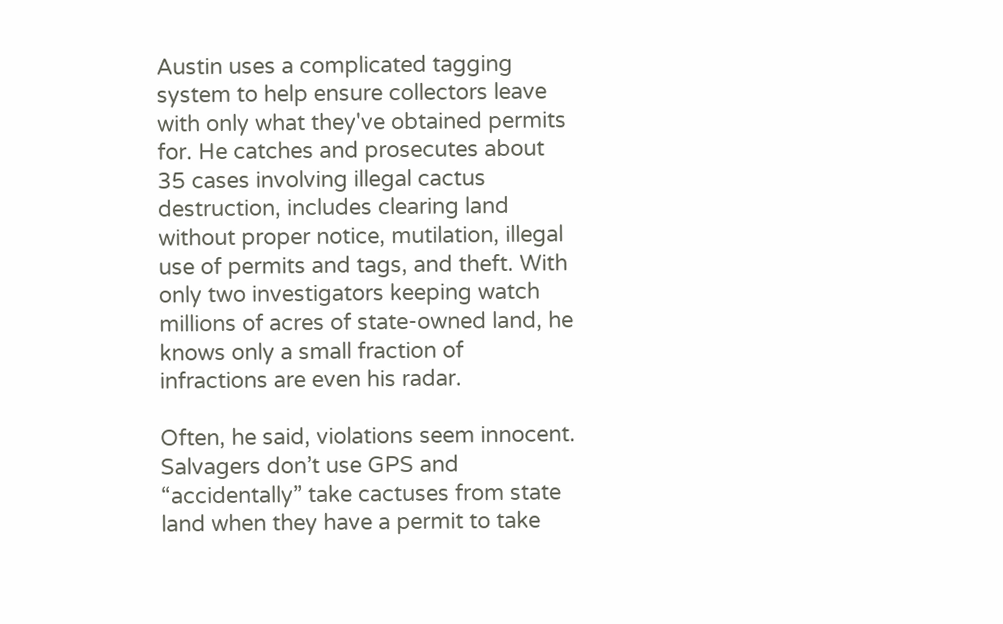Austin uses a complicated tagging system to help ensure collectors leave with only what they've obtained permits for. He catches and prosecutes about 35 cases involving illegal cactus destruction, includes clearing land without proper notice, mutilation, illegal use of permits and tags, and theft. With only two investigators keeping watch millions of acres of state-owned land, he knows only a small fraction of infractions are even his radar.

Often, he said, violations seem innocent. Salvagers don’t use GPS and “accidentally” take cactuses from state land when they have a permit to take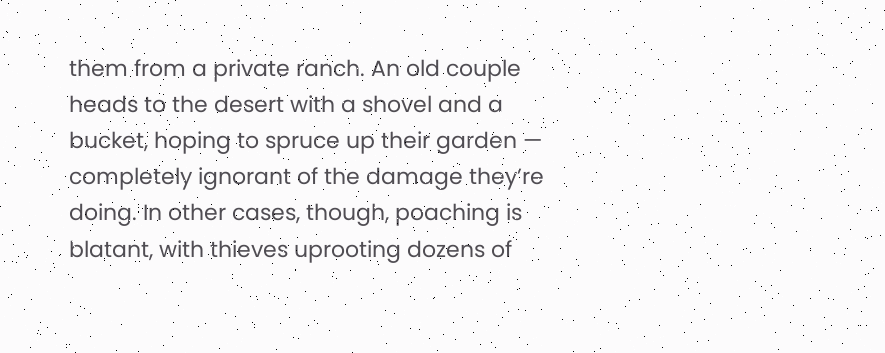them from a private ranch. An old couple heads to the desert with a shovel and a bucket, hoping to spruce up their garden — completely ignorant of the damage they’re doing. In other cases, though, poaching is blatant, with thieves uprooting dozens of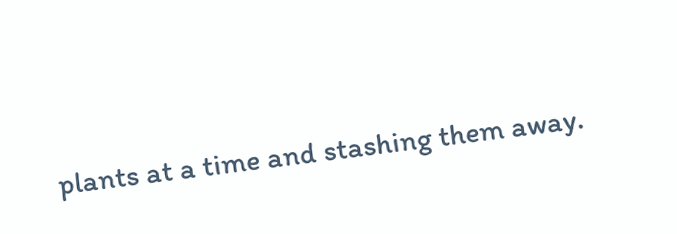plants at a time and stashing them away.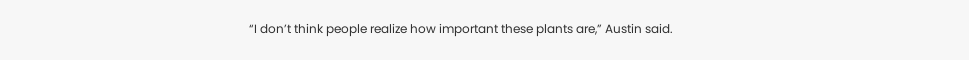“I don’t think people realize how important these plants are,” Austin said.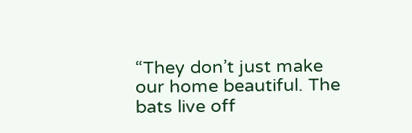“They don’t just make our home beautiful. The bats live off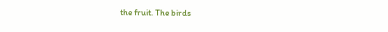the fruit. The birds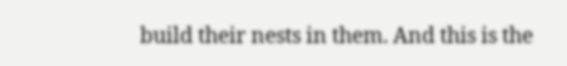build their nests in them. And this is the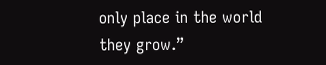only place in the world they grow.”